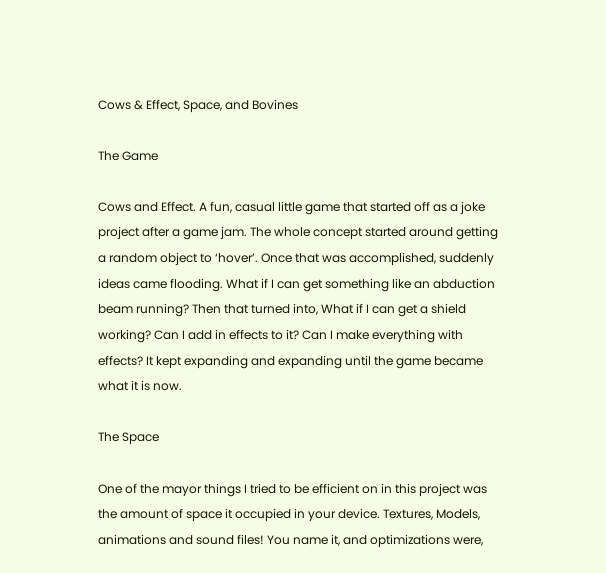Cows & Effect, Space, and Bovines

The Game

Cows and Effect. A fun, casual little game that started off as a joke project after a game jam. The whole concept started around getting a random object to ‘hover’. Once that was accomplished, suddenly ideas came flooding. What if I can get something like an abduction beam running? Then that turned into, What if I can get a shield working? Can I add in effects to it? Can I make everything with effects? It kept expanding and expanding until the game became what it is now.

The Space

One of the mayor things I tried to be efficient on in this project was the amount of space it occupied in your device. Textures, Models, animations and sound files! You name it, and optimizations were,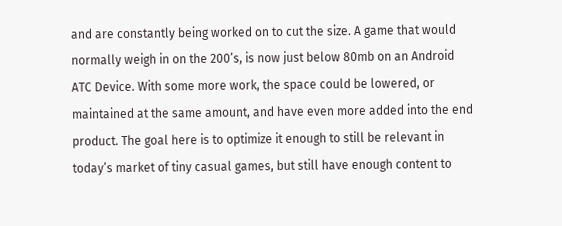and are constantly being worked on to cut the size. A game that would normally weigh in on the 200’s, is now just below 80mb on an Android ATC Device. With some more work, the space could be lowered, or maintained at the same amount, and have even more added into the end product. The goal here is to optimize it enough to still be relevant in today’s market of tiny casual games, but still have enough content to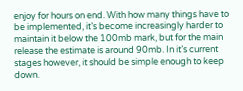enjoy for hours on end. With how many things have to be implemented, it’s become increasingly harder to maintain it below the 100mb mark, but for the main release the estimate is around 90mb. In it’s current stages however, it should be simple enough to keep down.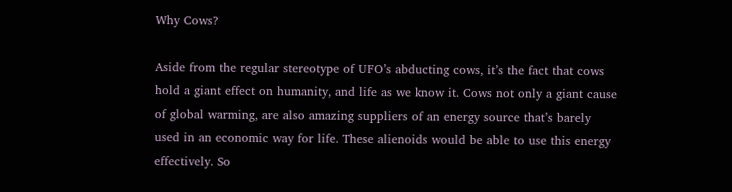Why Cows?

Aside from the regular stereotype of UFO’s abducting cows, it’s the fact that cows hold a giant effect on humanity, and life as we know it. Cows not only a giant cause of global warming, are also amazing suppliers of an energy source that’s barely used in an economic way for life. These alienoids would be able to use this energy effectively. So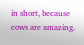in short, because cows are amazing.